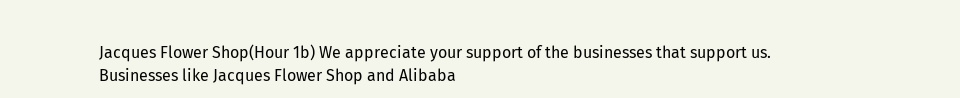Jacques Flower Shop(Hour 1b) We appreciate your support of the businesses that support us.  Businesses like Jacques Flower Shop and Alibaba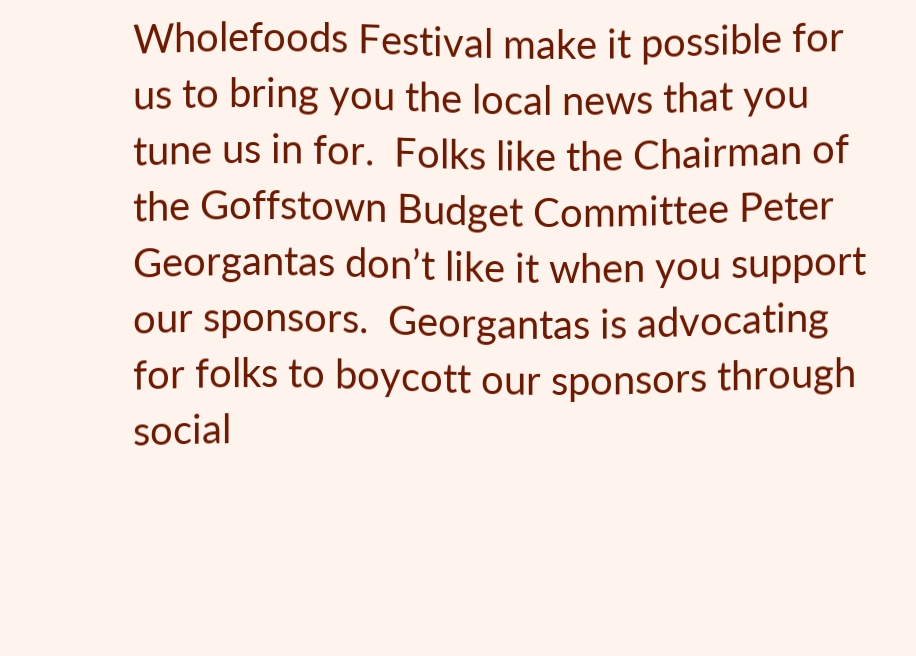Wholefoods Festival make it possible for us to bring you the local news that you tune us in for.  Folks like the Chairman of the Goffstown Budget Committee Peter Georgantas don’t like it when you support our sponsors.  Georgantas is advocating for folks to boycott our sponsors through social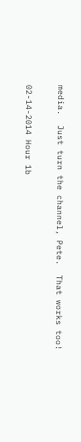media.  Just turn the channel, Pete.  That works too!

02-14-2014 Hour 1b